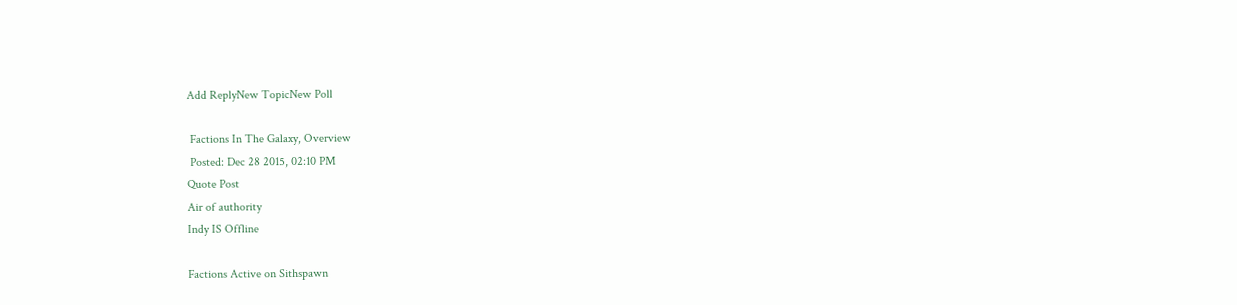Add ReplyNew TopicNew Poll

 Factions In The Galaxy, Overview
 Posted: Dec 28 2015, 02:10 PM
Quote Post
Air of authority
Indy IS Offline

Factions Active on Sithspawn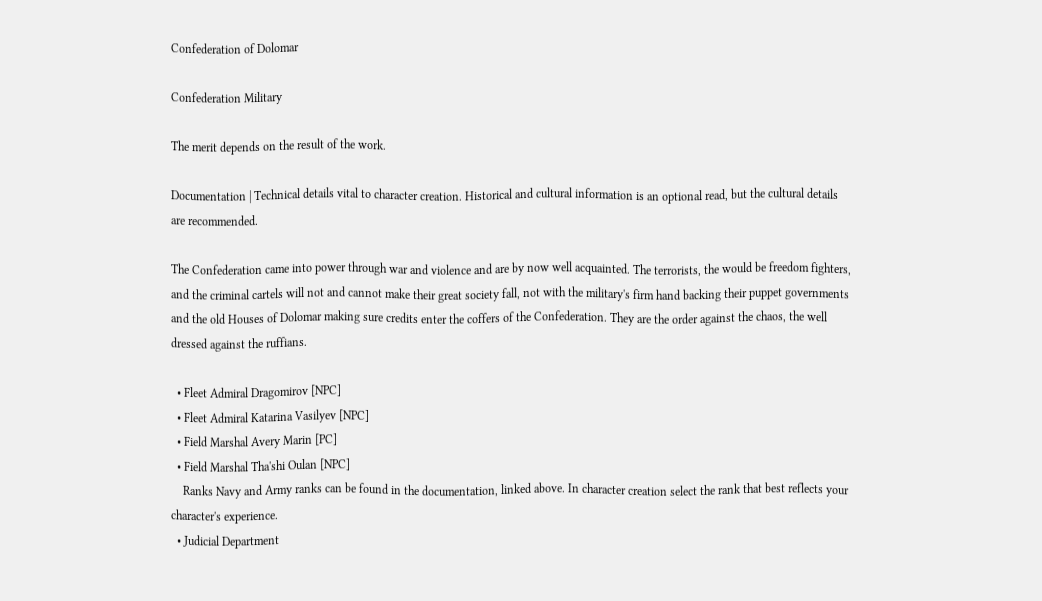Confederation of Dolomar

Confederation Military

The merit depends on the result of the work.

Documentation | Technical details vital to character creation. Historical and cultural information is an optional read, but the cultural details are recommended.

The Confederation came into power through war and violence and are by now well acquainted. The terrorists, the would be freedom fighters, and the criminal cartels will not and cannot make their great society fall, not with the military's firm hand backing their puppet governments and the old Houses of Dolomar making sure credits enter the coffers of the Confederation. They are the order against the chaos, the well dressed against the ruffians.

  • Fleet Admiral Dragomirov [NPC]
  • Fleet Admiral Katarina Vasilyev [NPC]
  • Field Marshal Avery Marin [PC]
  • Field Marshal Tha'shi Oulan [NPC]
    Ranks Navy and Army ranks can be found in the documentation, linked above. In character creation select the rank that best reflects your character's experience.
  • Judicial Department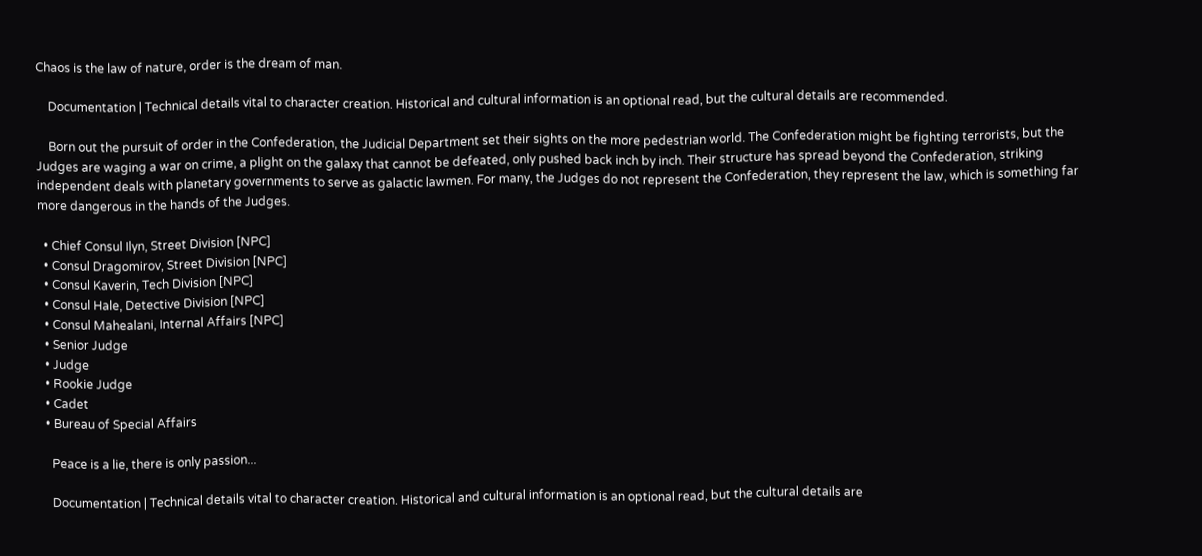Chaos is the law of nature, order is the dream of man.

    Documentation | Technical details vital to character creation. Historical and cultural information is an optional read, but the cultural details are recommended.

    Born out the pursuit of order in the Confederation, the Judicial Department set their sights on the more pedestrian world. The Confederation might be fighting terrorists, but the Judges are waging a war on crime, a plight on the galaxy that cannot be defeated, only pushed back inch by inch. Their structure has spread beyond the Confederation, striking independent deals with planetary governments to serve as galactic lawmen. For many, the Judges do not represent the Confederation, they represent the law, which is something far more dangerous in the hands of the Judges.

  • Chief Consul Ilyn, Street Division [NPC]
  • Consul Dragomirov, Street Division [NPC]
  • Consul Kaverin, Tech Division [NPC]
  • Consul Hale, Detective Division [NPC]
  • Consul Mahealani, Internal Affairs [NPC]
  • Senior Judge
  • Judge
  • Rookie Judge
  • Cadet
  • Bureau of Special Affairs

    Peace is a lie, there is only passion...

    Documentation | Technical details vital to character creation. Historical and cultural information is an optional read, but the cultural details are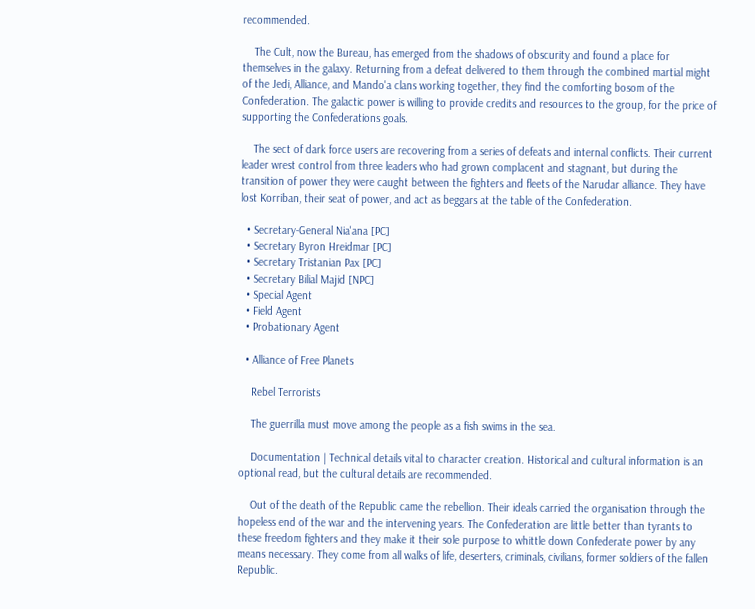recommended.

    The Cult, now the Bureau, has emerged from the shadows of obscurity and found a place for themselves in the galaxy. Returning from a defeat delivered to them through the combined martial might of the Jedi, Alliance, and Mando'a clans working together, they find the comforting bosom of the Confederation. The galactic power is willing to provide credits and resources to the group, for the price of supporting the Confederations goals.

    The sect of dark force users are recovering from a series of defeats and internal conflicts. Their current leader wrest control from three leaders who had grown complacent and stagnant, but during the transition of power they were caught between the fighters and fleets of the Narudar alliance. They have lost Korriban, their seat of power, and act as beggars at the table of the Confederation.

  • Secretary-General Nia'ana [PC]
  • Secretary Byron Hreidmar [PC]
  • Secretary Tristanian Pax [PC]
  • Secretary Bilial Majid [NPC]
  • Special Agent
  • Field Agent
  • Probationary Agent

  • Alliance of Free Planets

    Rebel Terrorists

    The guerrilla must move among the people as a fish swims in the sea.

    Documentation | Technical details vital to character creation. Historical and cultural information is an optional read, but the cultural details are recommended.

    Out of the death of the Republic came the rebellion. Their ideals carried the organisation through the hopeless end of the war and the intervening years. The Confederation are little better than tyrants to these freedom fighters and they make it their sole purpose to whittle down Confederate power by any means necessary. They come from all walks of life, deserters, criminals, civilians, former soldiers of the fallen Republic.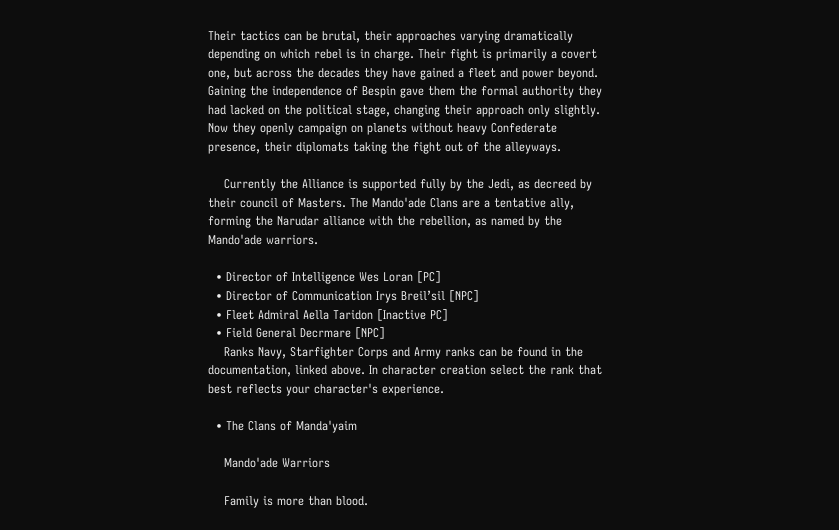Their tactics can be brutal, their approaches varying dramatically depending on which rebel is in charge. Their fight is primarily a covert one, but across the decades they have gained a fleet and power beyond. Gaining the independence of Bespin gave them the formal authority they had lacked on the political stage, changing their approach only slightly. Now they openly campaign on planets without heavy Confederate presence, their diplomats taking the fight out of the alleyways.

    Currently the Alliance is supported fully by the Jedi, as decreed by their council of Masters. The Mando'ade Clans are a tentative ally, forming the Narudar alliance with the rebellion, as named by the Mando'ade warriors.

  • Director of Intelligence Wes Loran [PC]
  • Director of Communication Irys Breil’sil [NPC]
  • Fleet Admiral Aella Taridon [Inactive PC]
  • Field General Decrmare [NPC]
    Ranks Navy, Starfighter Corps and Army ranks can be found in the documentation, linked above. In character creation select the rank that best reflects your character's experience.

  • The Clans of Manda'yaim

    Mando'ade Warriors

    Family is more than blood.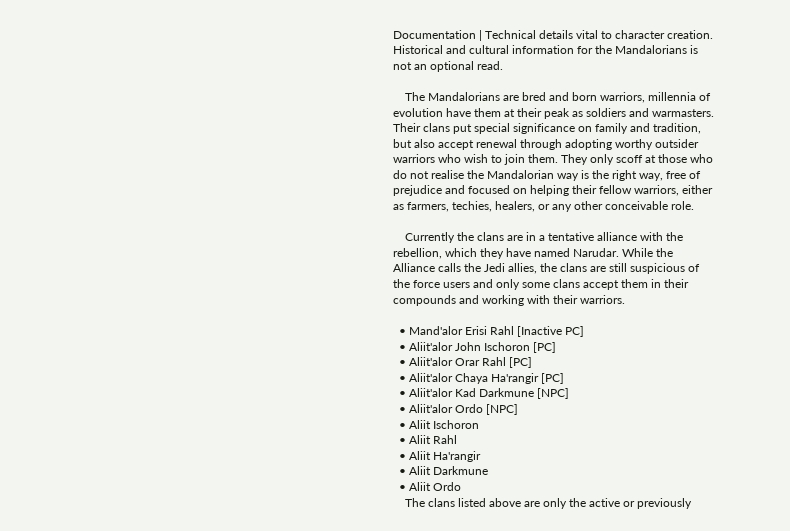Documentation | Technical details vital to character creation. Historical and cultural information for the Mandalorians is not an optional read.

    The Mandalorians are bred and born warriors, millennia of evolution have them at their peak as soldiers and warmasters. Their clans put special significance on family and tradition, but also accept renewal through adopting worthy outsider warriors who wish to join them. They only scoff at those who do not realise the Mandalorian way is the right way, free of prejudice and focused on helping their fellow warriors, either as farmers, techies, healers, or any other conceivable role.

    Currently the clans are in a tentative alliance with the rebellion, which they have named Narudar. While the Alliance calls the Jedi allies, the clans are still suspicious of the force users and only some clans accept them in their compounds and working with their warriors.

  • Mand'alor Erisi Rahl [Inactive PC]
  • Aliit'alor John Ischoron [PC]
  • Aliit'alor Orar Rahl [PC]
  • Aliit'alor Chaya Ha'rangir [PC]
  • Aliit'alor Kad Darkmune [NPC]
  • Aliit'alor Ordo [NPC]
  • Aliit Ischoron
  • Aliit Rahl
  • Aliit Ha'rangir
  • Aliit Darkmune
  • Aliit Ordo
    The clans listed above are only the active or previously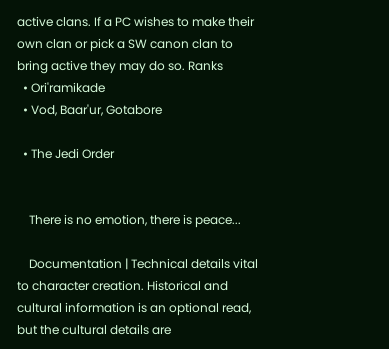active clans. If a PC wishes to make their own clan or pick a SW canon clan to bring active they may do so. Ranks
  • Ori'ramikade
  • Vod, Baar'ur, Gotabore

  • The Jedi Order


    There is no emotion, there is peace...

    Documentation | Technical details vital to character creation. Historical and cultural information is an optional read, but the cultural details are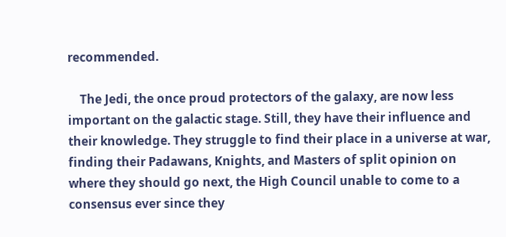recommended.

    The Jedi, the once proud protectors of the galaxy, are now less important on the galactic stage. Still, they have their influence and their knowledge. They struggle to find their place in a universe at war, finding their Padawans, Knights, and Masters of split opinion on where they should go next, the High Council unable to come to a consensus ever since they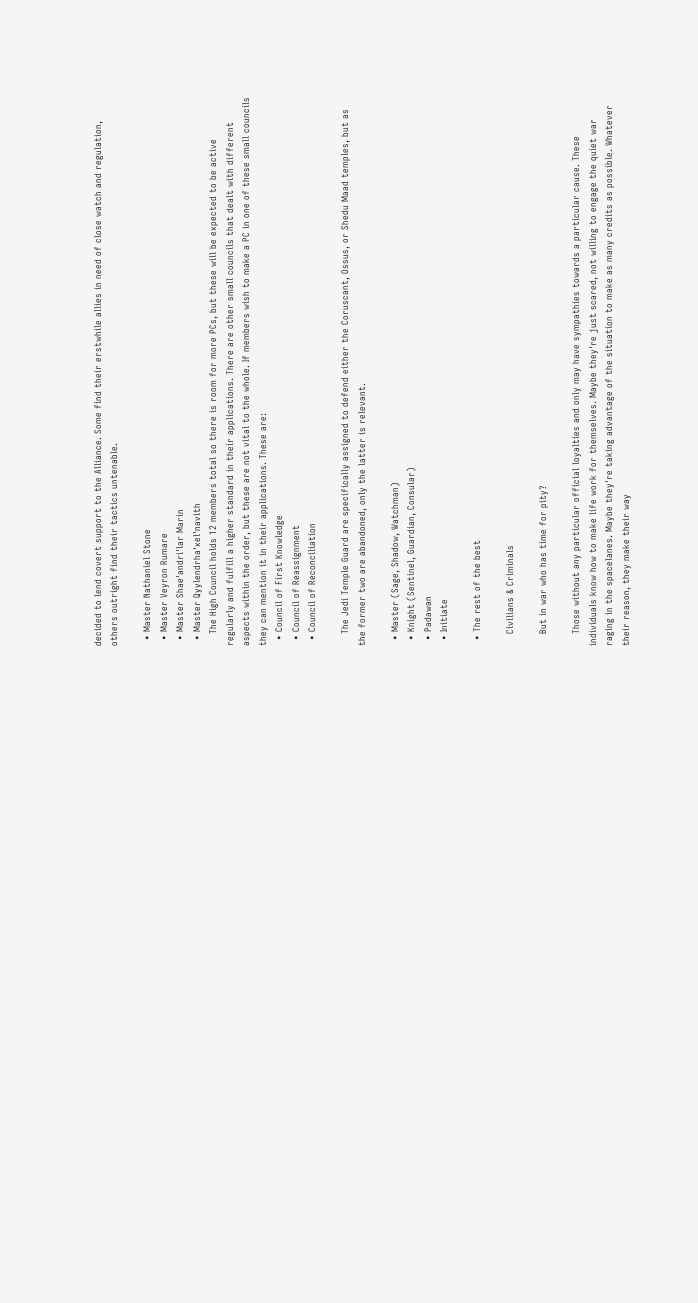decided to lend covert support to the Alliance. Some find their erstwhile allies in need of close watch and regulation, others outright find their tactics untenable.

  • Master Nathaniel Stone
  • Master Veyron Rumare
  • Master Shae'andri'lar Marin
  • Master Qyylendrha'xel'navith
    The High Council holds 12 members total so there is room for more PCs, but these will be expected to be active regularly and fulfill a higher standard in their applications. There are other small councils that dealt with different aspects within the order, but these are not vital to the whole. If members wish to make a PC in one of these small councils they can mention it in their applications. These are:
  • Council of First Knowledge
  • Council of Reassignment
  • Council of Reconciliation

    The Jedi Temple Guard are specifically assigned to defend either the Coruscant, Ossus, or Shedu Maad temples, but as the former two are abandoned, only the latter is relevant.

  • Master (Sage, Shadow, Watchman)
  • Knight (Sentinel, Guardian, Consular)
  • Padawan
  • Initiate

  • The rest of the best

    Civilians & Criminals

    But in war who has time for pity?

    Those without any particular official loyalties and only may have sympathies towards a particular cause. These individuals know how to make life work for themselves. Maybe they're just scared, not willing to engage the quiet war raging in the spacelanes. Maybe they're taking advantage of the situation to make as many credits as possible. Whatever their reason, they make their way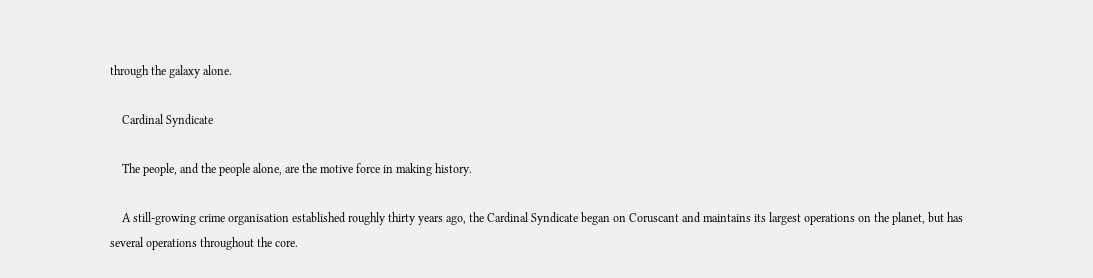through the galaxy alone.

    Cardinal Syndicate

    The people, and the people alone, are the motive force in making history.

    A still-growing crime organisation established roughly thirty years ago, the Cardinal Syndicate began on Coruscant and maintains its largest operations on the planet, but has several operations throughout the core.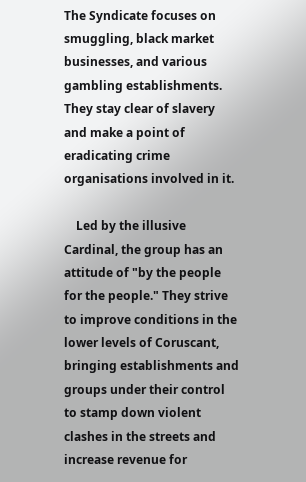The Syndicate focuses on smuggling, black market businesses, and various gambling establishments. They stay clear of slavery and make a point of eradicating crime organisations involved in it.

    Led by the illusive Cardinal, the group has an attitude of "by the people for the people." They strive to improve conditions in the lower levels of Coruscant, bringing establishments and groups under their control to stamp down violent clashes in the streets and increase revenue for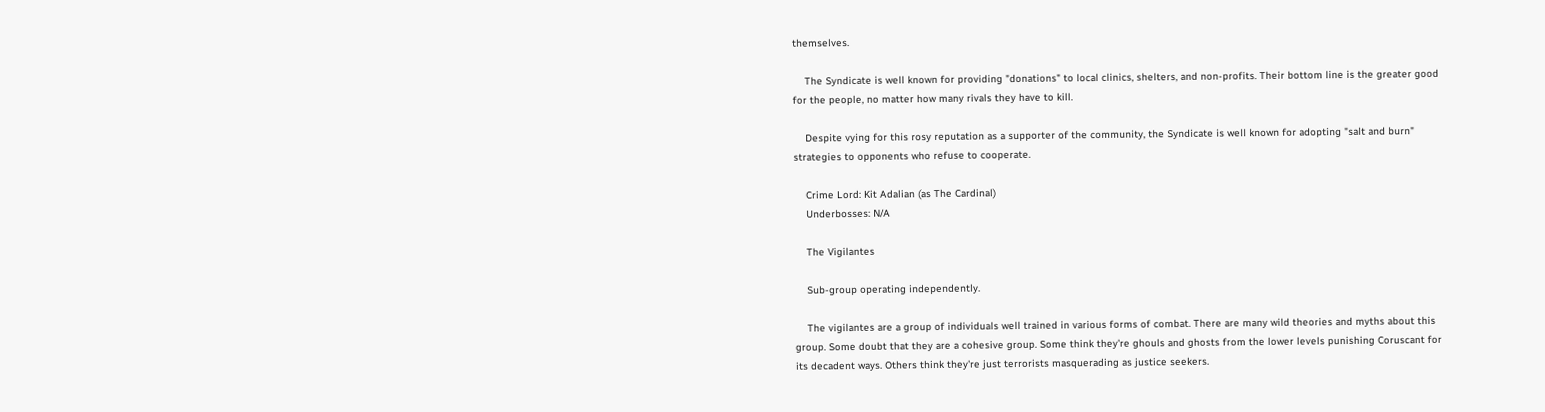themselves.

    The Syndicate is well known for providing "donations" to local clinics, shelters, and non-profits. Their bottom line is the greater good for the people, no matter how many rivals they have to kill.

    Despite vying for this rosy reputation as a supporter of the community, the Syndicate is well known for adopting "salt and burn" strategies to opponents who refuse to cooperate.

    Crime Lord: Kit Adalian (as The Cardinal)
    Underbosses: N/A

    The Vigilantes

    Sub-group operating independently.

    The vigilantes are a group of individuals well trained in various forms of combat. There are many wild theories and myths about this group. Some doubt that they are a cohesive group. Some think they're ghouls and ghosts from the lower levels punishing Coruscant for its decadent ways. Others think they're just terrorists masquerading as justice seekers.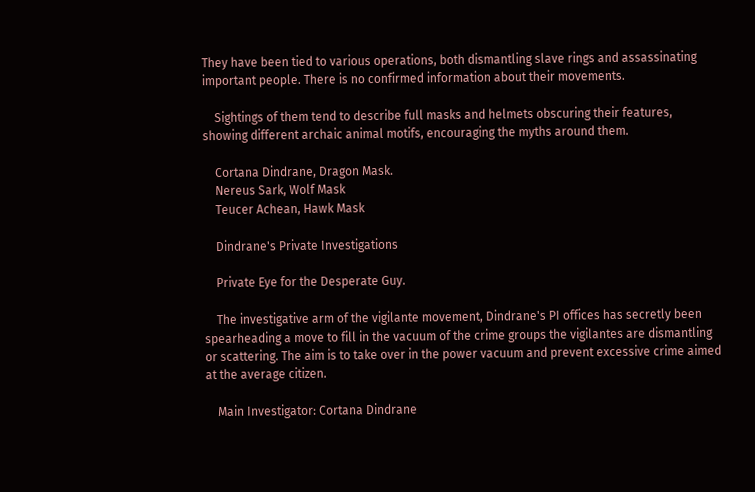They have been tied to various operations, both dismantling slave rings and assassinating important people. There is no confirmed information about their movements.

    Sightings of them tend to describe full masks and helmets obscuring their features, showing different archaic animal motifs, encouraging the myths around them.

    Cortana Dindrane, Dragon Mask.
    Nereus Sark, Wolf Mask
    Teucer Achean, Hawk Mask

    Dindrane's Private Investigations

    Private Eye for the Desperate Guy.

    The investigative arm of the vigilante movement, Dindrane's PI offices has secretly been spearheading a move to fill in the vacuum of the crime groups the vigilantes are dismantling or scattering. The aim is to take over in the power vacuum and prevent excessive crime aimed at the average citizen.

    Main Investigator: Cortana Dindrane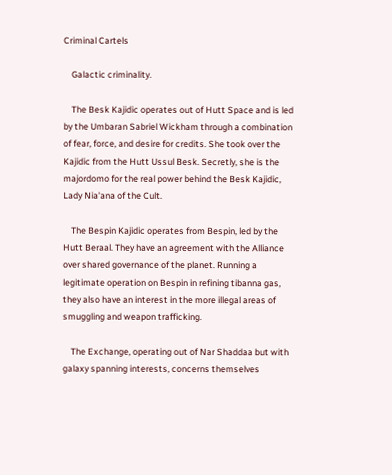Criminal Cartels

    Galactic criminality.

    The Besk Kajidic operates out of Hutt Space and is led by the Umbaran Sabriel Wickham through a combination of fear, force, and desire for credits. She took over the Kajidic from the Hutt Ussul Besk. Secretly, she is the majordomo for the real power behind the Besk Kajidic, Lady Nia'ana of the Cult.

    The Bespin Kajidic operates from Bespin, led by the Hutt Beraal. They have an agreement with the Alliance over shared governance of the planet. Running a legitimate operation on Bespin in refining tibanna gas, they also have an interest in the more illegal areas of smuggling and weapon trafficking.

    The Exchange, operating out of Nar Shaddaa but with galaxy spanning interests, concerns themselves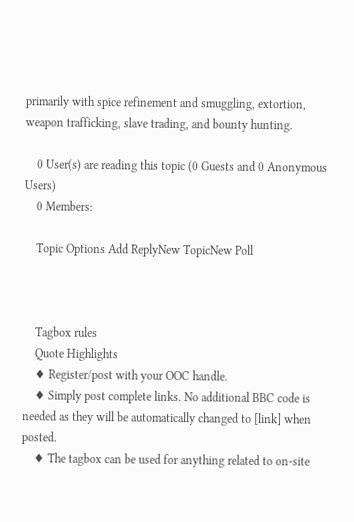primarily with spice refinement and smuggling, extortion, weapon trafficking, slave trading, and bounty hunting.

    0 User(s) are reading this topic (0 Guests and 0 Anonymous Users)
    0 Members:

    Topic Options Add ReplyNew TopicNew Poll



    Tagbox rules
    Quote Highlights
    ♦ Register/post with your OOC handle.
    ♦ Simply post complete links. No additional BBC code is needed as they will be automatically changed to [link] when posted.
    ♦ The tagbox can be used for anything related to on-site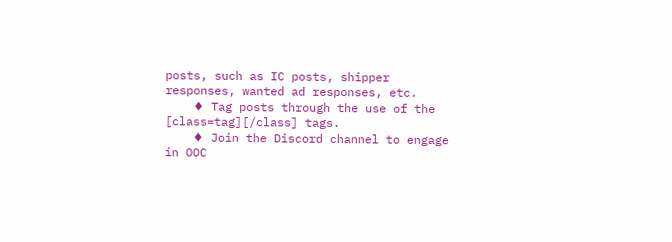posts, such as IC posts, shipper responses, wanted ad responses, etc.
    ♦ Tag posts through the use of the [class=tag][/class] tags.
    ♦ Join the Discord channel to engage in OOC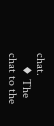chat.
    ♦ The chat to the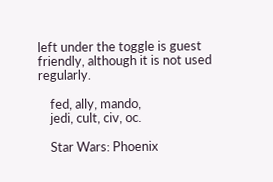left under the toggle is guest friendly, although it is not used regularly.

    fed, ally, mando,
    jedi, cult, civ, oc.

    Star Wars: Phoenix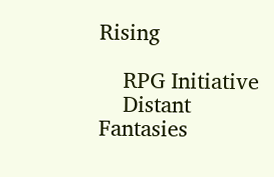Rising

    RPG Initiative
    Distant Fantasies